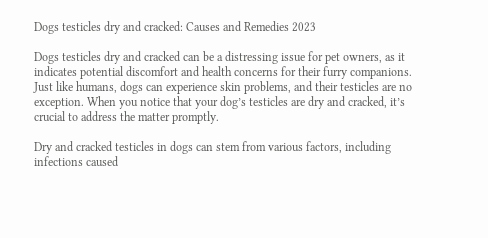Dogs testicles dry and cracked: Causes and Remedies 2023

Dogs testicles dry and cracked can be a distressing issue for pet owners, as it indicates potential discomfort and health concerns for their furry companions. Just like humans, dogs can experience skin problems, and their testicles are no exception. When you notice that your dog’s testicles are dry and cracked, it’s crucial to address the matter promptly.

Dry and cracked testicles in dogs can stem from various factors, including infections caused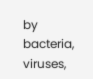by bacteria, viruses,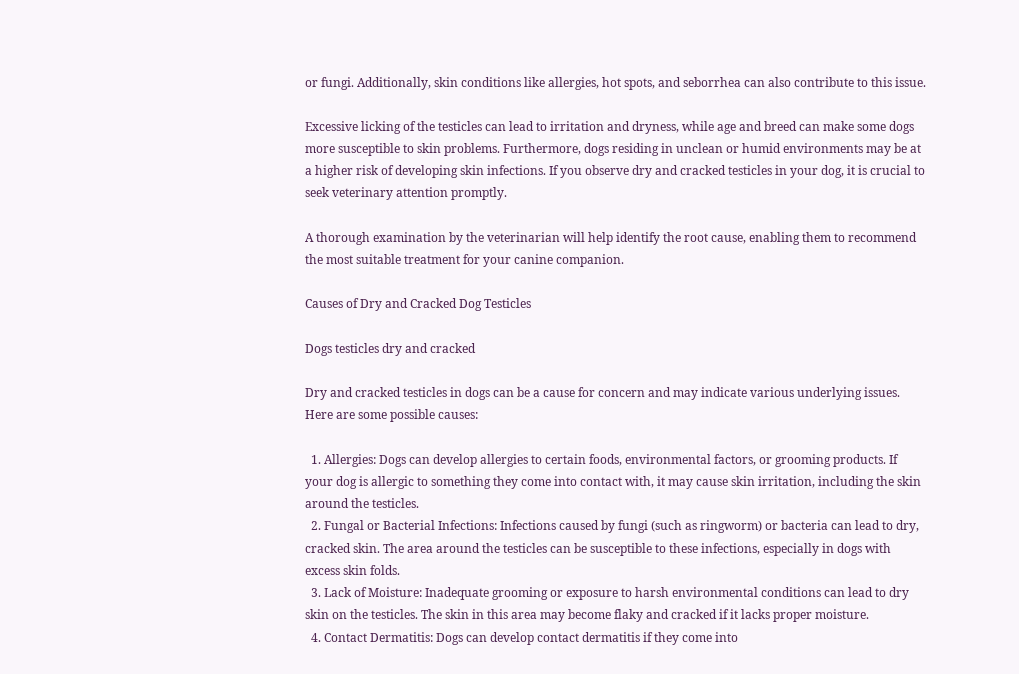or fungi. Additionally, skin conditions like allergies, hot spots, and seborrhea can also contribute to this issue.

Excessive licking of the testicles can lead to irritation and dryness, while age and breed can make some dogs more susceptible to skin problems. Furthermore, dogs residing in unclean or humid environments may be at a higher risk of developing skin infections. If you observe dry and cracked testicles in your dog, it is crucial to seek veterinary attention promptly.

A thorough examination by the veterinarian will help identify the root cause, enabling them to recommend the most suitable treatment for your canine companion.

Causes of Dry and Cracked Dog Testicles

Dogs testicles dry and cracked

Dry and cracked testicles in dogs can be a cause for concern and may indicate various underlying issues. Here are some possible causes:

  1. Allergies: Dogs can develop allergies to certain foods, environmental factors, or grooming products. If your dog is allergic to something they come into contact with, it may cause skin irritation, including the skin around the testicles.
  2. Fungal or Bacterial Infections: Infections caused by fungi (such as ringworm) or bacteria can lead to dry, cracked skin. The area around the testicles can be susceptible to these infections, especially in dogs with excess skin folds.
  3. Lack of Moisture: Inadequate grooming or exposure to harsh environmental conditions can lead to dry skin on the testicles. The skin in this area may become flaky and cracked if it lacks proper moisture.
  4. Contact Dermatitis: Dogs can develop contact dermatitis if they come into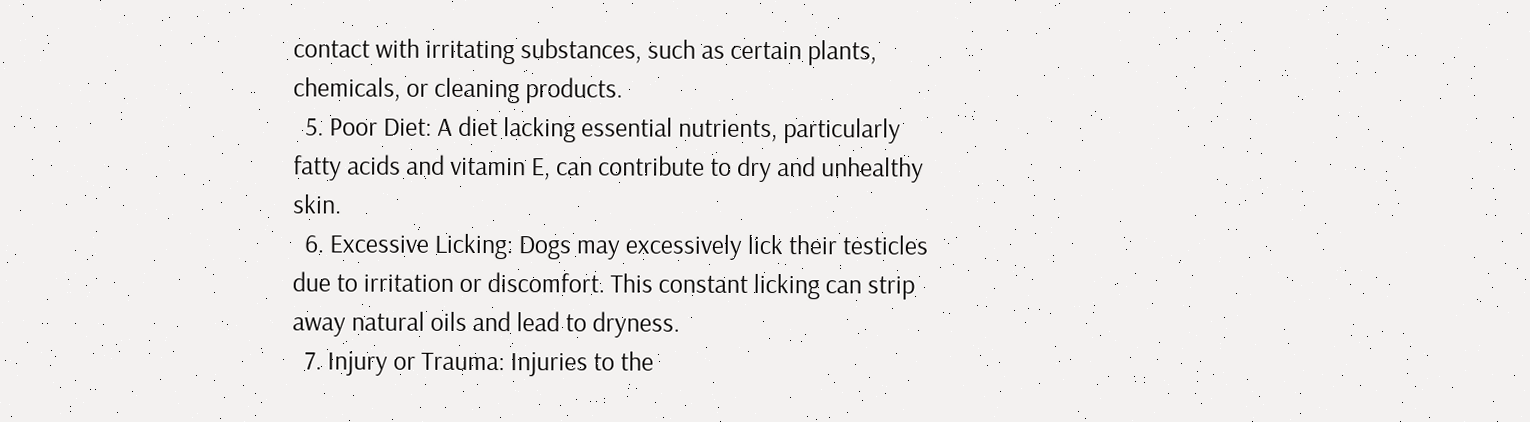contact with irritating substances, such as certain plants, chemicals, or cleaning products.
  5. Poor Diet: A diet lacking essential nutrients, particularly fatty acids and vitamin E, can contribute to dry and unhealthy skin.
  6. Excessive Licking: Dogs may excessively lick their testicles due to irritation or discomfort. This constant licking can strip away natural oils and lead to dryness.
  7. Injury or Trauma: Injuries to the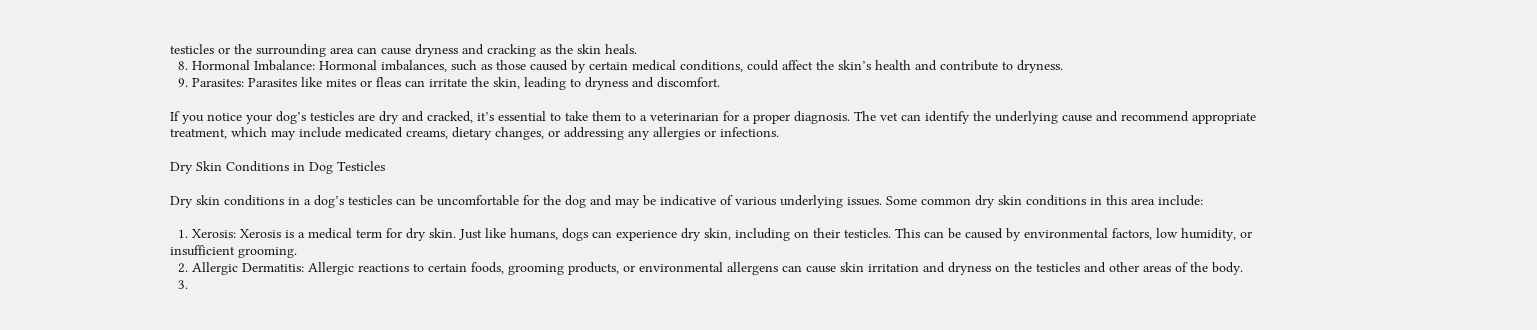testicles or the surrounding area can cause dryness and cracking as the skin heals.
  8. Hormonal Imbalance: Hormonal imbalances, such as those caused by certain medical conditions, could affect the skin’s health and contribute to dryness.
  9. Parasites: Parasites like mites or fleas can irritate the skin, leading to dryness and discomfort.

If you notice your dog’s testicles are dry and cracked, it’s essential to take them to a veterinarian for a proper diagnosis. The vet can identify the underlying cause and recommend appropriate treatment, which may include medicated creams, dietary changes, or addressing any allergies or infections.

Dry Skin Conditions in Dog Testicles

Dry skin conditions in a dog’s testicles can be uncomfortable for the dog and may be indicative of various underlying issues. Some common dry skin conditions in this area include:

  1. Xerosis: Xerosis is a medical term for dry skin. Just like humans, dogs can experience dry skin, including on their testicles. This can be caused by environmental factors, low humidity, or insufficient grooming.
  2. Allergic Dermatitis: Allergic reactions to certain foods, grooming products, or environmental allergens can cause skin irritation and dryness on the testicles and other areas of the body.
  3.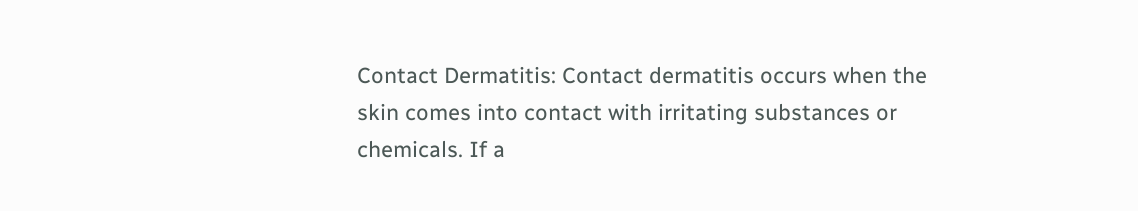Contact Dermatitis: Contact dermatitis occurs when the skin comes into contact with irritating substances or chemicals. If a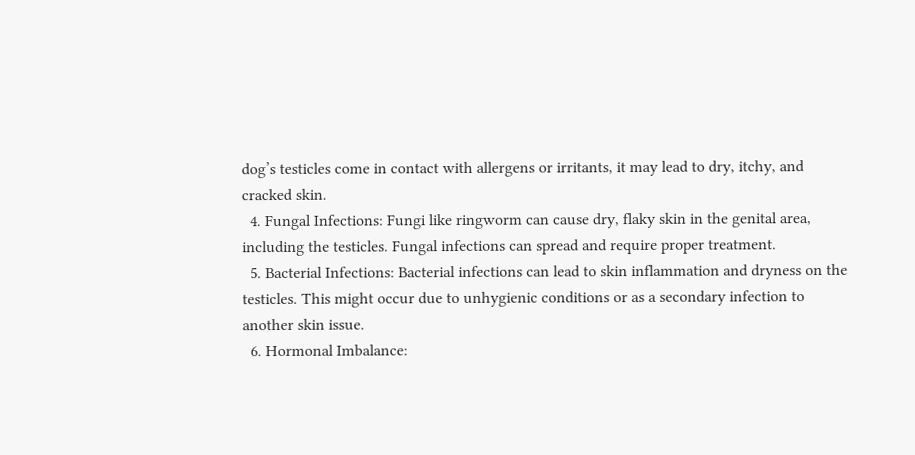dog’s testicles come in contact with allergens or irritants, it may lead to dry, itchy, and cracked skin.
  4. Fungal Infections: Fungi like ringworm can cause dry, flaky skin in the genital area, including the testicles. Fungal infections can spread and require proper treatment.
  5. Bacterial Infections: Bacterial infections can lead to skin inflammation and dryness on the testicles. This might occur due to unhygienic conditions or as a secondary infection to another skin issue.
  6. Hormonal Imbalance: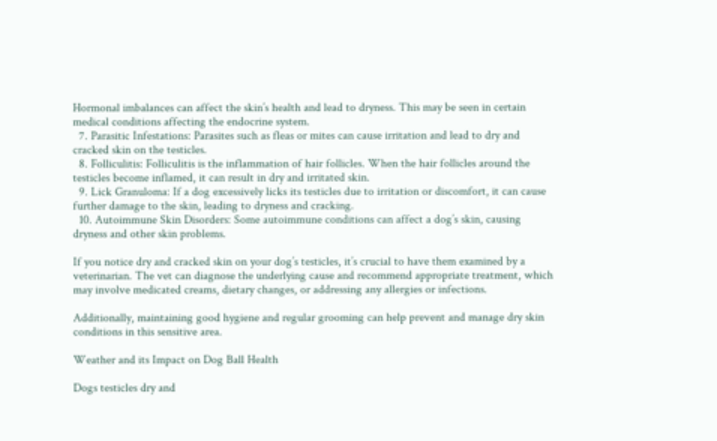Hormonal imbalances can affect the skin’s health and lead to dryness. This may be seen in certain medical conditions affecting the endocrine system.
  7. Parasitic Infestations: Parasites such as fleas or mites can cause irritation and lead to dry and cracked skin on the testicles.
  8. Folliculitis: Folliculitis is the inflammation of hair follicles. When the hair follicles around the testicles become inflamed, it can result in dry and irritated skin.
  9. Lick Granuloma: If a dog excessively licks its testicles due to irritation or discomfort, it can cause further damage to the skin, leading to dryness and cracking.
  10. Autoimmune Skin Disorders: Some autoimmune conditions can affect a dog’s skin, causing dryness and other skin problems.

If you notice dry and cracked skin on your dog’s testicles, it’s crucial to have them examined by a veterinarian. The vet can diagnose the underlying cause and recommend appropriate treatment, which may involve medicated creams, dietary changes, or addressing any allergies or infections.

Additionally, maintaining good hygiene and regular grooming can help prevent and manage dry skin conditions in this sensitive area.

Weather and its Impact on Dog Ball Health

Dogs testicles dry and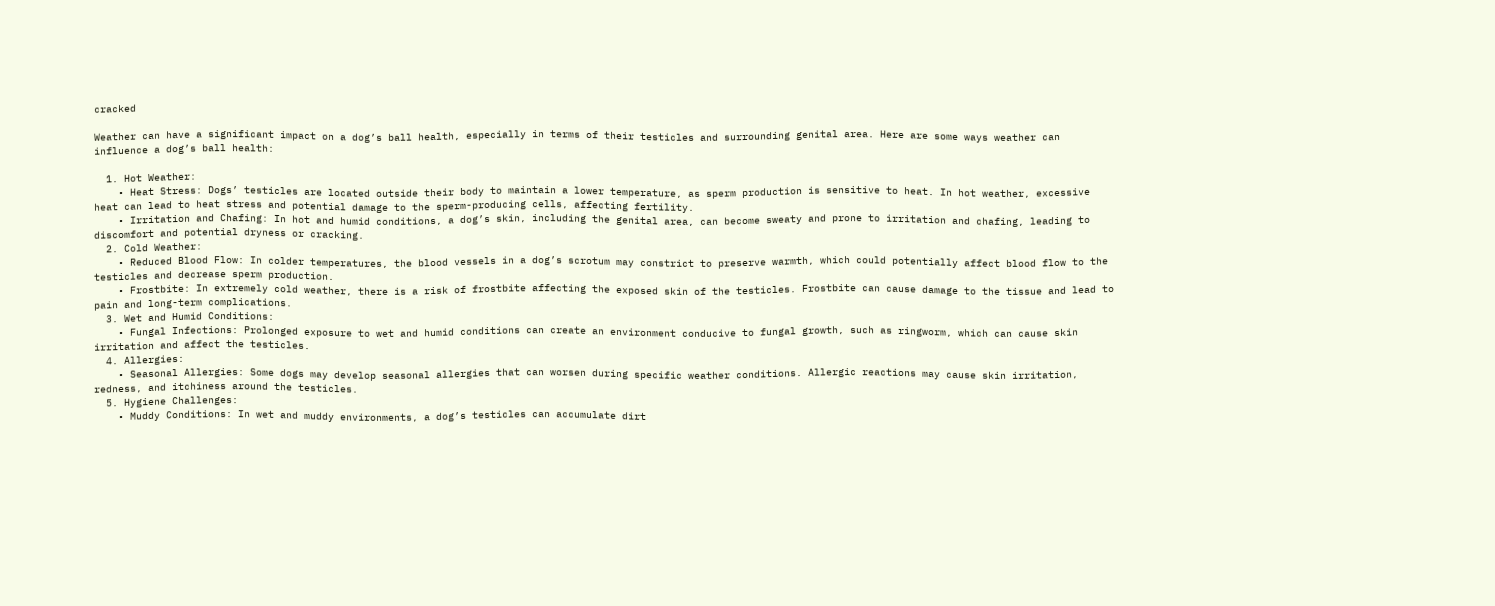cracked

Weather can have a significant impact on a dog’s ball health, especially in terms of their testicles and surrounding genital area. Here are some ways weather can influence a dog’s ball health:

  1. Hot Weather:
    • Heat Stress: Dogs’ testicles are located outside their body to maintain a lower temperature, as sperm production is sensitive to heat. In hot weather, excessive heat can lead to heat stress and potential damage to the sperm-producing cells, affecting fertility.
    • Irritation and Chafing: In hot and humid conditions, a dog’s skin, including the genital area, can become sweaty and prone to irritation and chafing, leading to discomfort and potential dryness or cracking.
  2. Cold Weather:
    • Reduced Blood Flow: In colder temperatures, the blood vessels in a dog’s scrotum may constrict to preserve warmth, which could potentially affect blood flow to the testicles and decrease sperm production.
    • Frostbite: In extremely cold weather, there is a risk of frostbite affecting the exposed skin of the testicles. Frostbite can cause damage to the tissue and lead to pain and long-term complications.
  3. Wet and Humid Conditions:
    • Fungal Infections: Prolonged exposure to wet and humid conditions can create an environment conducive to fungal growth, such as ringworm, which can cause skin irritation and affect the testicles.
  4. Allergies:
    • Seasonal Allergies: Some dogs may develop seasonal allergies that can worsen during specific weather conditions. Allergic reactions may cause skin irritation, redness, and itchiness around the testicles.
  5. Hygiene Challenges:
    • Muddy Conditions: In wet and muddy environments, a dog’s testicles can accumulate dirt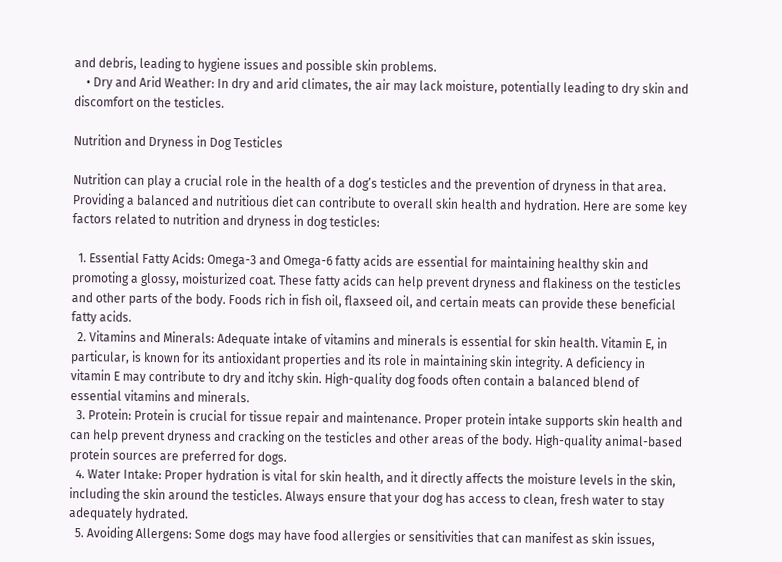and debris, leading to hygiene issues and possible skin problems.
    • Dry and Arid Weather: In dry and arid climates, the air may lack moisture, potentially leading to dry skin and discomfort on the testicles.

Nutrition and Dryness in Dog Testicles

Nutrition can play a crucial role in the health of a dog’s testicles and the prevention of dryness in that area. Providing a balanced and nutritious diet can contribute to overall skin health and hydration. Here are some key factors related to nutrition and dryness in dog testicles:

  1. Essential Fatty Acids: Omega-3 and Omega-6 fatty acids are essential for maintaining healthy skin and promoting a glossy, moisturized coat. These fatty acids can help prevent dryness and flakiness on the testicles and other parts of the body. Foods rich in fish oil, flaxseed oil, and certain meats can provide these beneficial fatty acids.
  2. Vitamins and Minerals: Adequate intake of vitamins and minerals is essential for skin health. Vitamin E, in particular, is known for its antioxidant properties and its role in maintaining skin integrity. A deficiency in vitamin E may contribute to dry and itchy skin. High-quality dog foods often contain a balanced blend of essential vitamins and minerals.
  3. Protein: Protein is crucial for tissue repair and maintenance. Proper protein intake supports skin health and can help prevent dryness and cracking on the testicles and other areas of the body. High-quality animal-based protein sources are preferred for dogs.
  4. Water Intake: Proper hydration is vital for skin health, and it directly affects the moisture levels in the skin, including the skin around the testicles. Always ensure that your dog has access to clean, fresh water to stay adequately hydrated.
  5. Avoiding Allergens: Some dogs may have food allergies or sensitivities that can manifest as skin issues,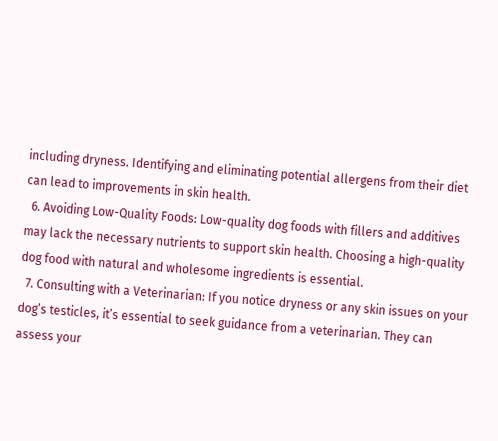including dryness. Identifying and eliminating potential allergens from their diet can lead to improvements in skin health.
  6. Avoiding Low-Quality Foods: Low-quality dog foods with fillers and additives may lack the necessary nutrients to support skin health. Choosing a high-quality dog food with natural and wholesome ingredients is essential.
  7. Consulting with a Veterinarian: If you notice dryness or any skin issues on your dog’s testicles, it’s essential to seek guidance from a veterinarian. They can assess your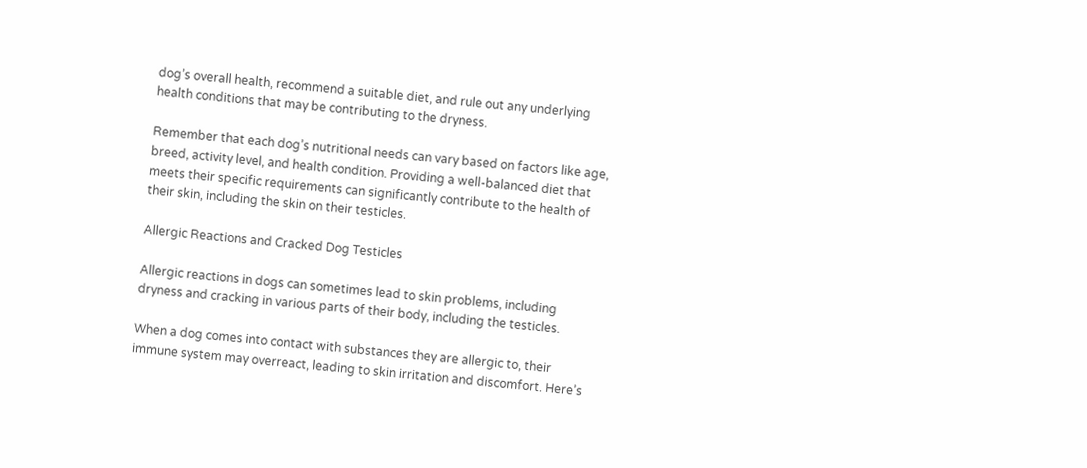dog’s overall health, recommend a suitable diet, and rule out any underlying health conditions that may be contributing to the dryness.

Remember that each dog’s nutritional needs can vary based on factors like age, breed, activity level, and health condition. Providing a well-balanced diet that meets their specific requirements can significantly contribute to the health of their skin, including the skin on their testicles.

Allergic Reactions and Cracked Dog Testicles

Allergic reactions in dogs can sometimes lead to skin problems, including dryness and cracking in various parts of their body, including the testicles.

When a dog comes into contact with substances they are allergic to, their immune system may overreact, leading to skin irritation and discomfort. Here’s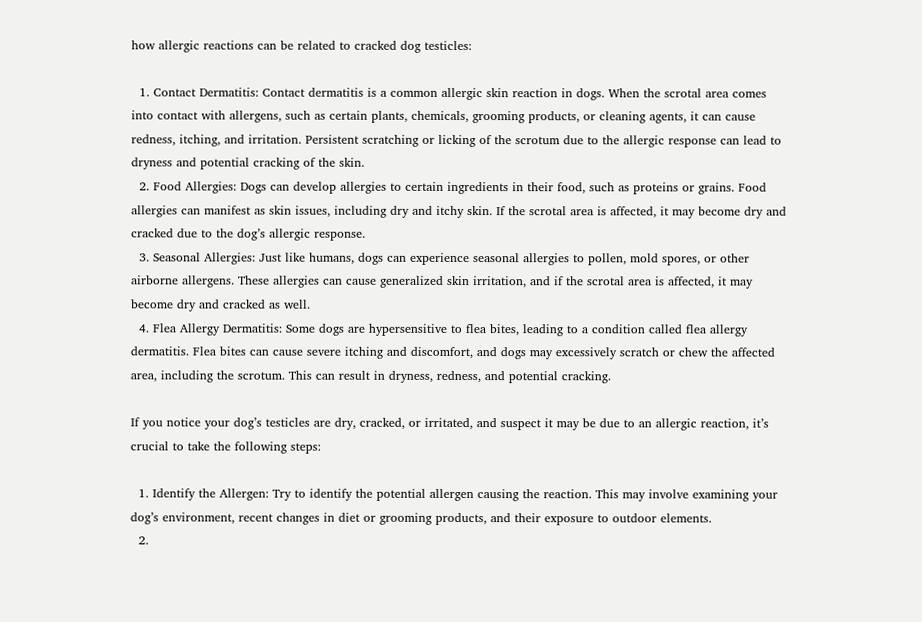how allergic reactions can be related to cracked dog testicles:

  1. Contact Dermatitis: Contact dermatitis is a common allergic skin reaction in dogs. When the scrotal area comes into contact with allergens, such as certain plants, chemicals, grooming products, or cleaning agents, it can cause redness, itching, and irritation. Persistent scratching or licking of the scrotum due to the allergic response can lead to dryness and potential cracking of the skin.
  2. Food Allergies: Dogs can develop allergies to certain ingredients in their food, such as proteins or grains. Food allergies can manifest as skin issues, including dry and itchy skin. If the scrotal area is affected, it may become dry and cracked due to the dog’s allergic response.
  3. Seasonal Allergies: Just like humans, dogs can experience seasonal allergies to pollen, mold spores, or other airborne allergens. These allergies can cause generalized skin irritation, and if the scrotal area is affected, it may become dry and cracked as well.
  4. Flea Allergy Dermatitis: Some dogs are hypersensitive to flea bites, leading to a condition called flea allergy dermatitis. Flea bites can cause severe itching and discomfort, and dogs may excessively scratch or chew the affected area, including the scrotum. This can result in dryness, redness, and potential cracking.

If you notice your dog’s testicles are dry, cracked, or irritated, and suspect it may be due to an allergic reaction, it’s crucial to take the following steps:

  1. Identify the Allergen: Try to identify the potential allergen causing the reaction. This may involve examining your dog’s environment, recent changes in diet or grooming products, and their exposure to outdoor elements.
  2.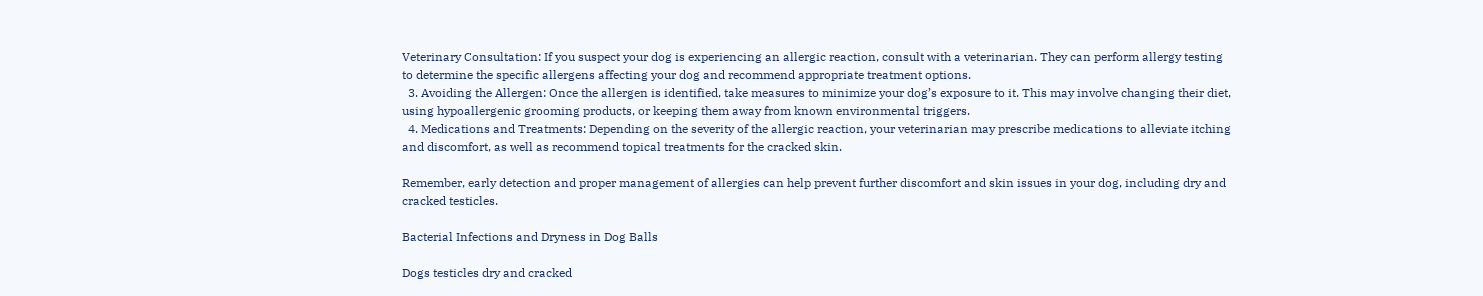Veterinary Consultation: If you suspect your dog is experiencing an allergic reaction, consult with a veterinarian. They can perform allergy testing to determine the specific allergens affecting your dog and recommend appropriate treatment options.
  3. Avoiding the Allergen: Once the allergen is identified, take measures to minimize your dog’s exposure to it. This may involve changing their diet, using hypoallergenic grooming products, or keeping them away from known environmental triggers.
  4. Medications and Treatments: Depending on the severity of the allergic reaction, your veterinarian may prescribe medications to alleviate itching and discomfort, as well as recommend topical treatments for the cracked skin.

Remember, early detection and proper management of allergies can help prevent further discomfort and skin issues in your dog, including dry and cracked testicles.

Bacterial Infections and Dryness in Dog Balls

Dogs testicles dry and cracked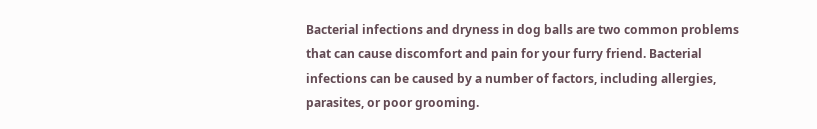Bacterial infections and dryness in dog balls are two common problems that can cause discomfort and pain for your furry friend. Bacterial infections can be caused by a number of factors, including allergies, parasites, or poor grooming.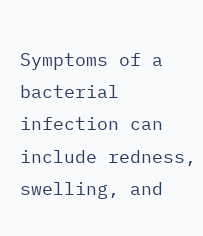Symptoms of a bacterial infection can include redness, swelling, and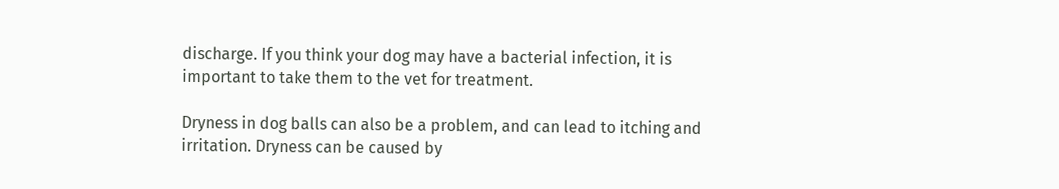discharge. If you think your dog may have a bacterial infection, it is important to take them to the vet for treatment.

Dryness in dog balls can also be a problem, and can lead to itching and irritation. Dryness can be caused by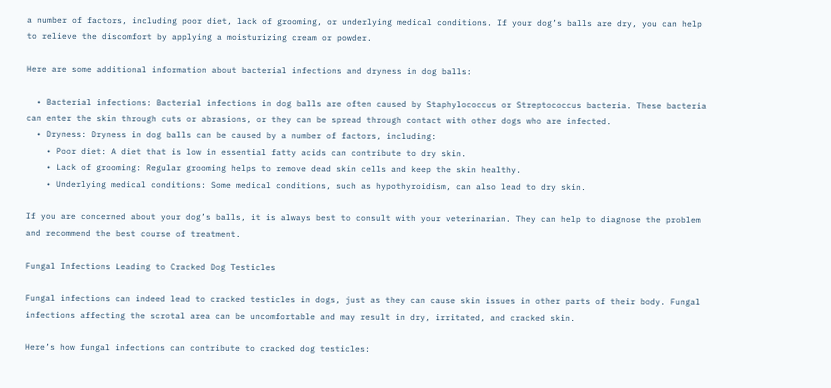a number of factors, including poor diet, lack of grooming, or underlying medical conditions. If your dog’s balls are dry, you can help to relieve the discomfort by applying a moisturizing cream or powder.

Here are some additional information about bacterial infections and dryness in dog balls:

  • Bacterial infections: Bacterial infections in dog balls are often caused by Staphylococcus or Streptococcus bacteria. These bacteria can enter the skin through cuts or abrasions, or they can be spread through contact with other dogs who are infected.
  • Dryness: Dryness in dog balls can be caused by a number of factors, including:
    • Poor diet: A diet that is low in essential fatty acids can contribute to dry skin.
    • Lack of grooming: Regular grooming helps to remove dead skin cells and keep the skin healthy.
    • Underlying medical conditions: Some medical conditions, such as hypothyroidism, can also lead to dry skin.

If you are concerned about your dog’s balls, it is always best to consult with your veterinarian. They can help to diagnose the problem and recommend the best course of treatment.

Fungal Infections Leading to Cracked Dog Testicles

Fungal infections can indeed lead to cracked testicles in dogs, just as they can cause skin issues in other parts of their body. Fungal infections affecting the scrotal area can be uncomfortable and may result in dry, irritated, and cracked skin.

Here’s how fungal infections can contribute to cracked dog testicles: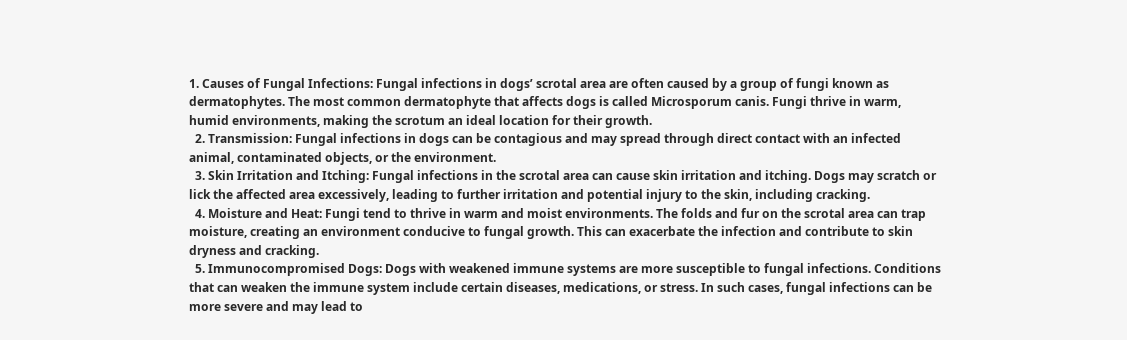1. Causes of Fungal Infections: Fungal infections in dogs’ scrotal area are often caused by a group of fungi known as dermatophytes. The most common dermatophyte that affects dogs is called Microsporum canis. Fungi thrive in warm, humid environments, making the scrotum an ideal location for their growth.
  2. Transmission: Fungal infections in dogs can be contagious and may spread through direct contact with an infected animal, contaminated objects, or the environment.
  3. Skin Irritation and Itching: Fungal infections in the scrotal area can cause skin irritation and itching. Dogs may scratch or lick the affected area excessively, leading to further irritation and potential injury to the skin, including cracking.
  4. Moisture and Heat: Fungi tend to thrive in warm and moist environments. The folds and fur on the scrotal area can trap moisture, creating an environment conducive to fungal growth. This can exacerbate the infection and contribute to skin dryness and cracking.
  5. Immunocompromised Dogs: Dogs with weakened immune systems are more susceptible to fungal infections. Conditions that can weaken the immune system include certain diseases, medications, or stress. In such cases, fungal infections can be more severe and may lead to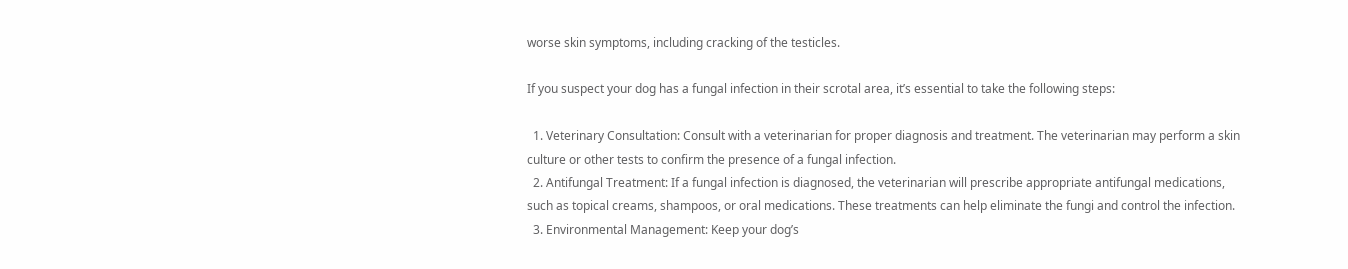worse skin symptoms, including cracking of the testicles.

If you suspect your dog has a fungal infection in their scrotal area, it’s essential to take the following steps:

  1. Veterinary Consultation: Consult with a veterinarian for proper diagnosis and treatment. The veterinarian may perform a skin culture or other tests to confirm the presence of a fungal infection.
  2. Antifungal Treatment: If a fungal infection is diagnosed, the veterinarian will prescribe appropriate antifungal medications, such as topical creams, shampoos, or oral medications. These treatments can help eliminate the fungi and control the infection.
  3. Environmental Management: Keep your dog’s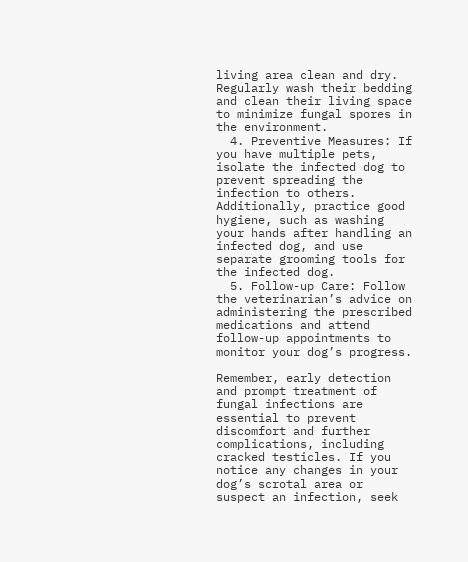living area clean and dry. Regularly wash their bedding and clean their living space to minimize fungal spores in the environment.
  4. Preventive Measures: If you have multiple pets, isolate the infected dog to prevent spreading the infection to others. Additionally, practice good hygiene, such as washing your hands after handling an infected dog, and use separate grooming tools for the infected dog.
  5. Follow-up Care: Follow the veterinarian’s advice on administering the prescribed medications and attend follow-up appointments to monitor your dog’s progress.

Remember, early detection and prompt treatment of fungal infections are essential to prevent discomfort and further complications, including cracked testicles. If you notice any changes in your dog’s scrotal area or suspect an infection, seek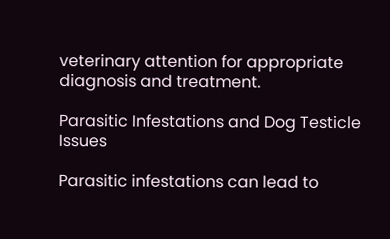veterinary attention for appropriate diagnosis and treatment.

Parasitic Infestations and Dog Testicle Issues

Parasitic infestations can lead to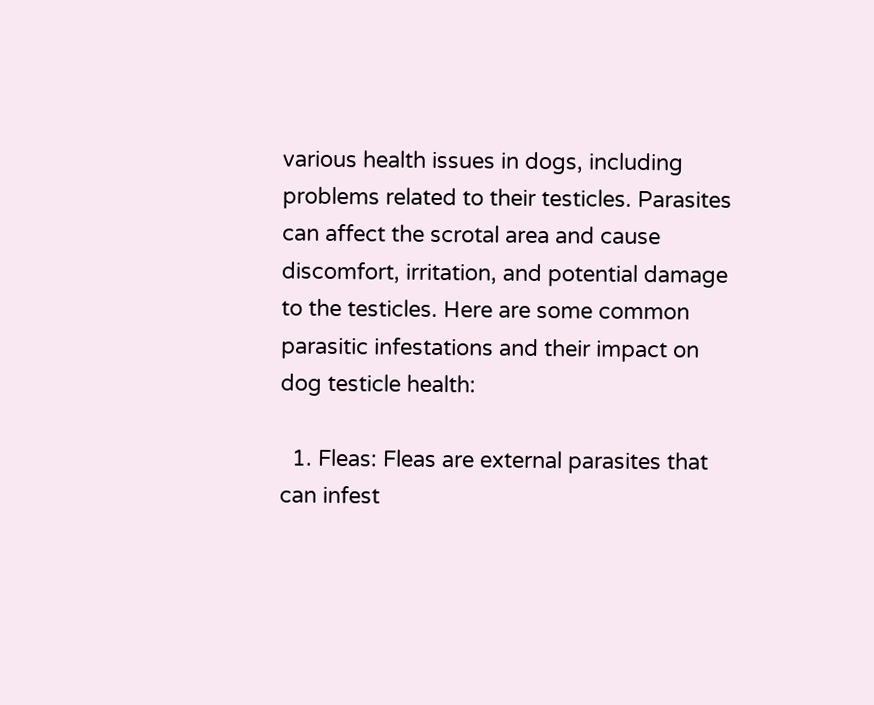various health issues in dogs, including problems related to their testicles. Parasites can affect the scrotal area and cause discomfort, irritation, and potential damage to the testicles. Here are some common parasitic infestations and their impact on dog testicle health:

  1. Fleas: Fleas are external parasites that can infest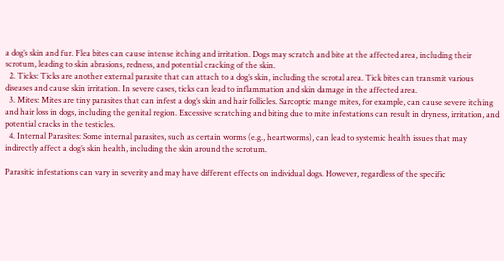a dog’s skin and fur. Flea bites can cause intense itching and irritation. Dogs may scratch and bite at the affected area, including their scrotum, leading to skin abrasions, redness, and potential cracking of the skin.
  2. Ticks: Ticks are another external parasite that can attach to a dog’s skin, including the scrotal area. Tick bites can transmit various diseases and cause skin irritation. In severe cases, ticks can lead to inflammation and skin damage in the affected area.
  3. Mites: Mites are tiny parasites that can infest a dog’s skin and hair follicles. Sarcoptic mange mites, for example, can cause severe itching and hair loss in dogs, including the genital region. Excessive scratching and biting due to mite infestations can result in dryness, irritation, and potential cracks in the testicles.
  4. Internal Parasites: Some internal parasites, such as certain worms (e.g., heartworms), can lead to systemic health issues that may indirectly affect a dog’s skin health, including the skin around the scrotum.

Parasitic infestations can vary in severity and may have different effects on individual dogs. However, regardless of the specific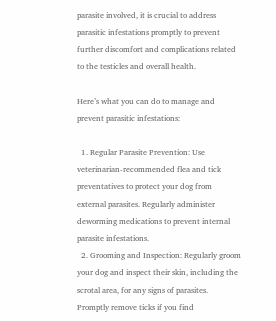parasite involved, it is crucial to address parasitic infestations promptly to prevent further discomfort and complications related to the testicles and overall health.

Here’s what you can do to manage and prevent parasitic infestations:

  1. Regular Parasite Prevention: Use veterinarian-recommended flea and tick preventatives to protect your dog from external parasites. Regularly administer deworming medications to prevent internal parasite infestations.
  2. Grooming and Inspection: Regularly groom your dog and inspect their skin, including the scrotal area, for any signs of parasites. Promptly remove ticks if you find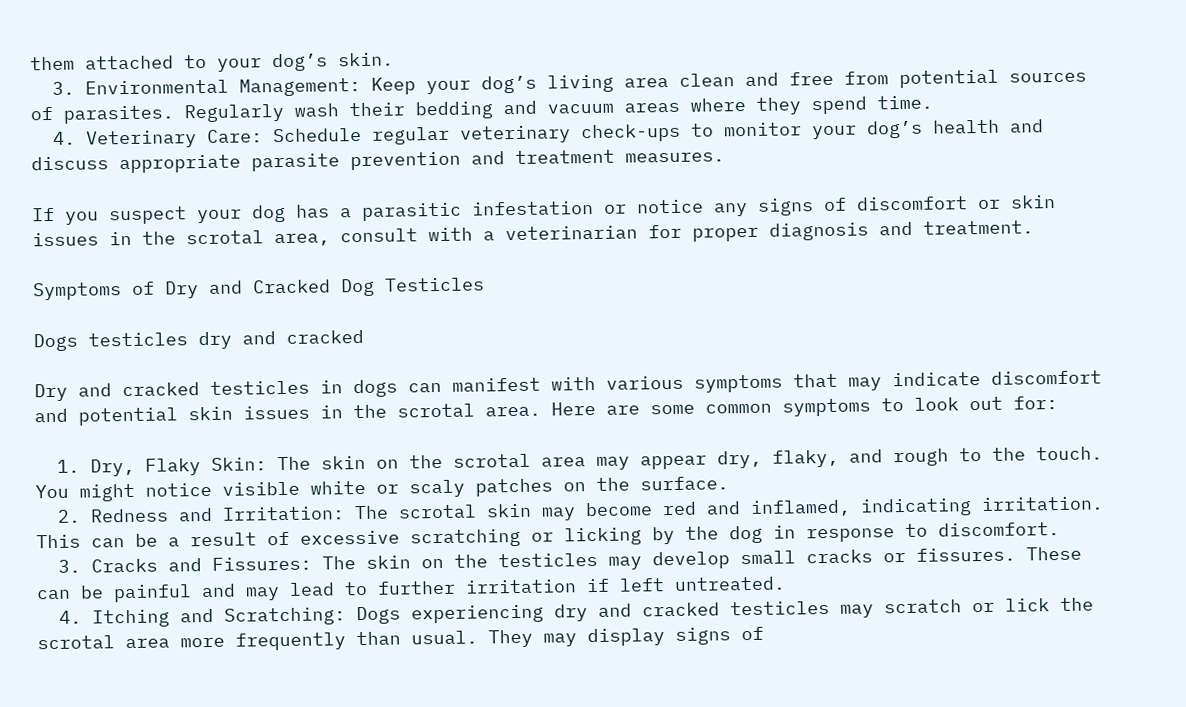them attached to your dog’s skin.
  3. Environmental Management: Keep your dog’s living area clean and free from potential sources of parasites. Regularly wash their bedding and vacuum areas where they spend time.
  4. Veterinary Care: Schedule regular veterinary check-ups to monitor your dog’s health and discuss appropriate parasite prevention and treatment measures.

If you suspect your dog has a parasitic infestation or notice any signs of discomfort or skin issues in the scrotal area, consult with a veterinarian for proper diagnosis and treatment.

Symptoms of Dry and Cracked Dog Testicles

Dogs testicles dry and cracked

Dry and cracked testicles in dogs can manifest with various symptoms that may indicate discomfort and potential skin issues in the scrotal area. Here are some common symptoms to look out for:

  1. Dry, Flaky Skin: The skin on the scrotal area may appear dry, flaky, and rough to the touch. You might notice visible white or scaly patches on the surface.
  2. Redness and Irritation: The scrotal skin may become red and inflamed, indicating irritation. This can be a result of excessive scratching or licking by the dog in response to discomfort.
  3. Cracks and Fissures: The skin on the testicles may develop small cracks or fissures. These can be painful and may lead to further irritation if left untreated.
  4. Itching and Scratching: Dogs experiencing dry and cracked testicles may scratch or lick the scrotal area more frequently than usual. They may display signs of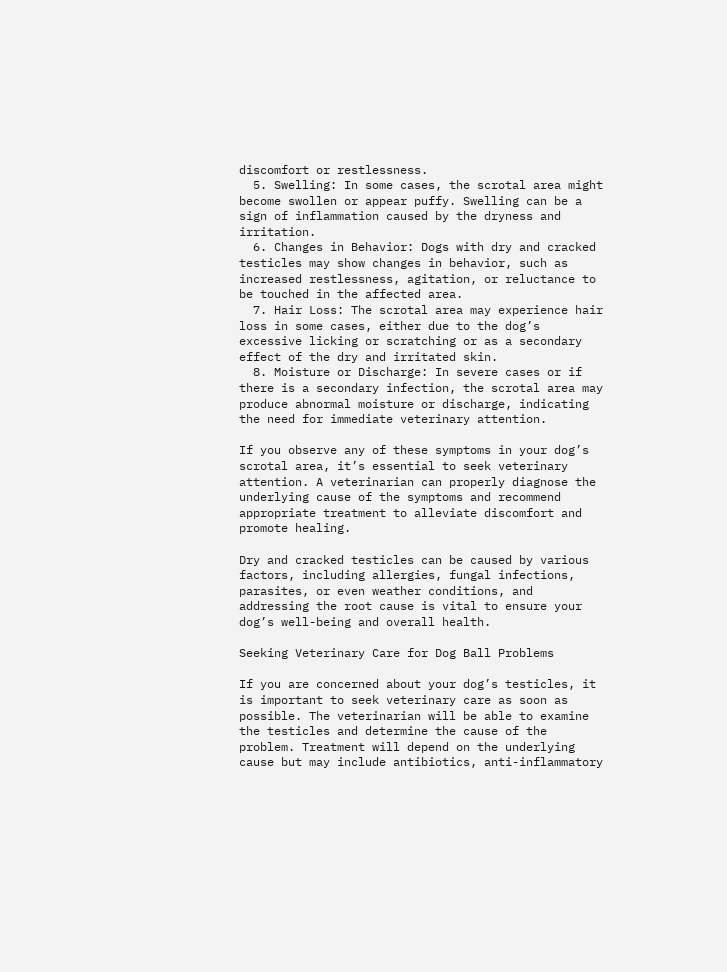discomfort or restlessness.
  5. Swelling: In some cases, the scrotal area might become swollen or appear puffy. Swelling can be a sign of inflammation caused by the dryness and irritation.
  6. Changes in Behavior: Dogs with dry and cracked testicles may show changes in behavior, such as increased restlessness, agitation, or reluctance to be touched in the affected area.
  7. Hair Loss: The scrotal area may experience hair loss in some cases, either due to the dog’s excessive licking or scratching or as a secondary effect of the dry and irritated skin.
  8. Moisture or Discharge: In severe cases or if there is a secondary infection, the scrotal area may produce abnormal moisture or discharge, indicating the need for immediate veterinary attention.

If you observe any of these symptoms in your dog’s scrotal area, it’s essential to seek veterinary attention. A veterinarian can properly diagnose the underlying cause of the symptoms and recommend appropriate treatment to alleviate discomfort and promote healing.

Dry and cracked testicles can be caused by various factors, including allergies, fungal infections, parasites, or even weather conditions, and addressing the root cause is vital to ensure your dog’s well-being and overall health.

Seeking Veterinary Care for Dog Ball Problems

If you are concerned about your dog’s testicles, it is important to seek veterinary care as soon as possible. The veterinarian will be able to examine the testicles and determine the cause of the problem. Treatment will depend on the underlying cause but may include antibiotics, anti-inflammatory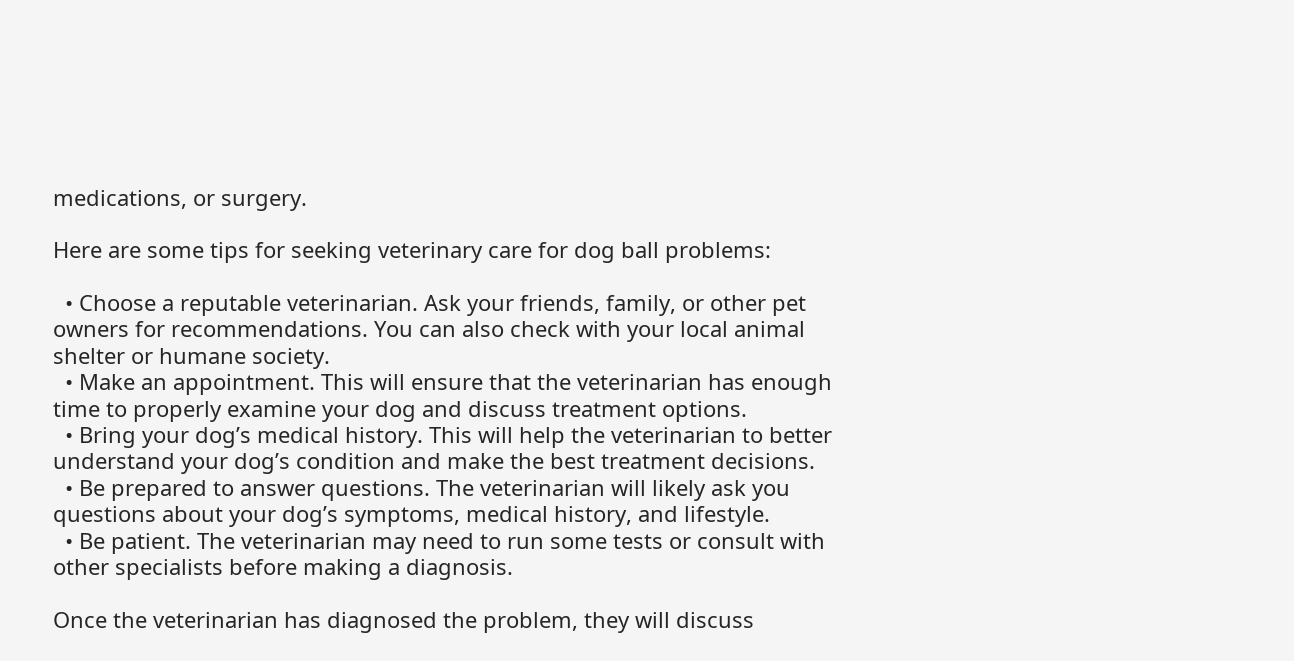medications, or surgery.

Here are some tips for seeking veterinary care for dog ball problems:

  • Choose a reputable veterinarian. Ask your friends, family, or other pet owners for recommendations. You can also check with your local animal shelter or humane society.
  • Make an appointment. This will ensure that the veterinarian has enough time to properly examine your dog and discuss treatment options.
  • Bring your dog’s medical history. This will help the veterinarian to better understand your dog’s condition and make the best treatment decisions.
  • Be prepared to answer questions. The veterinarian will likely ask you questions about your dog’s symptoms, medical history, and lifestyle.
  • Be patient. The veterinarian may need to run some tests or consult with other specialists before making a diagnosis.

Once the veterinarian has diagnosed the problem, they will discuss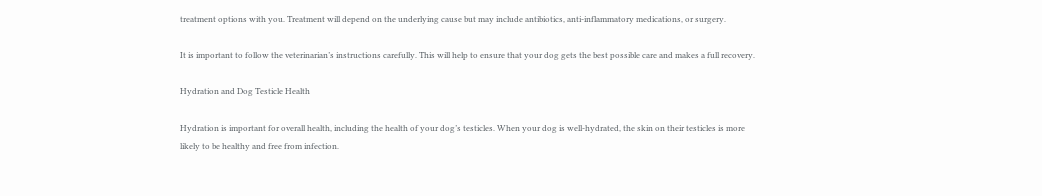treatment options with you. Treatment will depend on the underlying cause but may include antibiotics, anti-inflammatory medications, or surgery.

It is important to follow the veterinarian’s instructions carefully. This will help to ensure that your dog gets the best possible care and makes a full recovery.

Hydration and Dog Testicle Health

Hydration is important for overall health, including the health of your dog’s testicles. When your dog is well-hydrated, the skin on their testicles is more likely to be healthy and free from infection.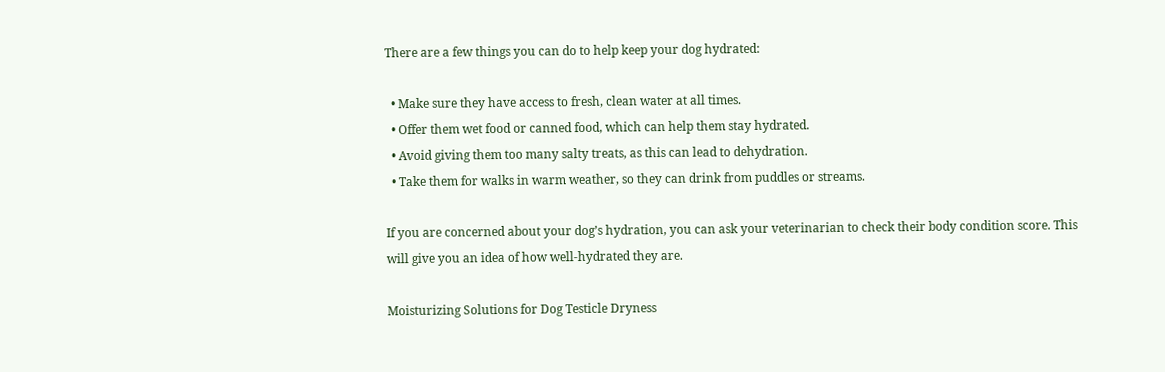There are a few things you can do to help keep your dog hydrated:

  • Make sure they have access to fresh, clean water at all times.
  • Offer them wet food or canned food, which can help them stay hydrated.
  • Avoid giving them too many salty treats, as this can lead to dehydration.
  • Take them for walks in warm weather, so they can drink from puddles or streams.

If you are concerned about your dog’s hydration, you can ask your veterinarian to check their body condition score. This will give you an idea of how well-hydrated they are.

Moisturizing Solutions for Dog Testicle Dryness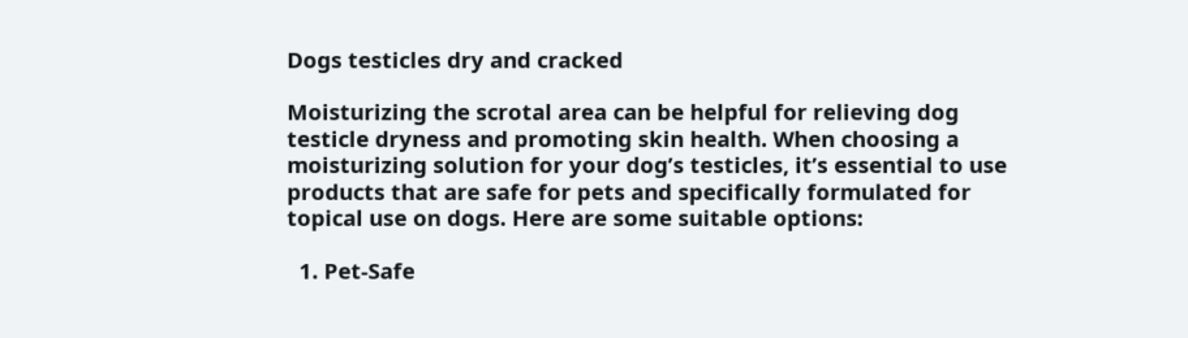Dogs testicles dry and cracked

Moisturizing the scrotal area can be helpful for relieving dog testicle dryness and promoting skin health. When choosing a moisturizing solution for your dog’s testicles, it’s essential to use products that are safe for pets and specifically formulated for topical use on dogs. Here are some suitable options:

  1. Pet-Safe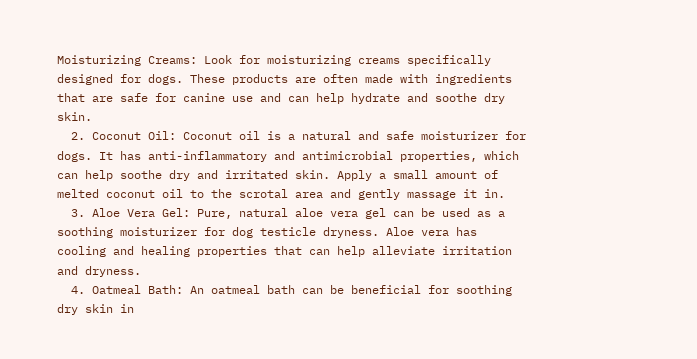Moisturizing Creams: Look for moisturizing creams specifically designed for dogs. These products are often made with ingredients that are safe for canine use and can help hydrate and soothe dry skin.
  2. Coconut Oil: Coconut oil is a natural and safe moisturizer for dogs. It has anti-inflammatory and antimicrobial properties, which can help soothe dry and irritated skin. Apply a small amount of melted coconut oil to the scrotal area and gently massage it in.
  3. Aloe Vera Gel: Pure, natural aloe vera gel can be used as a soothing moisturizer for dog testicle dryness. Aloe vera has cooling and healing properties that can help alleviate irritation and dryness.
  4. Oatmeal Bath: An oatmeal bath can be beneficial for soothing dry skin in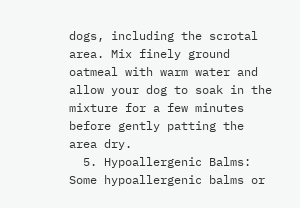dogs, including the scrotal area. Mix finely ground oatmeal with warm water and allow your dog to soak in the mixture for a few minutes before gently patting the area dry.
  5. Hypoallergenic Balms: Some hypoallergenic balms or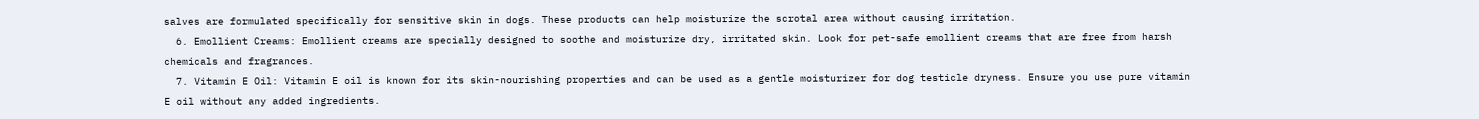salves are formulated specifically for sensitive skin in dogs. These products can help moisturize the scrotal area without causing irritation.
  6. Emollient Creams: Emollient creams are specially designed to soothe and moisturize dry, irritated skin. Look for pet-safe emollient creams that are free from harsh chemicals and fragrances.
  7. Vitamin E Oil: Vitamin E oil is known for its skin-nourishing properties and can be used as a gentle moisturizer for dog testicle dryness. Ensure you use pure vitamin E oil without any added ingredients.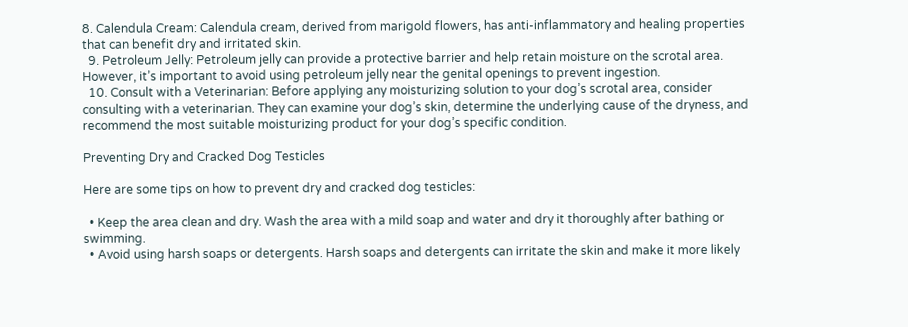8. Calendula Cream: Calendula cream, derived from marigold flowers, has anti-inflammatory and healing properties that can benefit dry and irritated skin.
  9. Petroleum Jelly: Petroleum jelly can provide a protective barrier and help retain moisture on the scrotal area. However, it’s important to avoid using petroleum jelly near the genital openings to prevent ingestion.
  10. Consult with a Veterinarian: Before applying any moisturizing solution to your dog’s scrotal area, consider consulting with a veterinarian. They can examine your dog’s skin, determine the underlying cause of the dryness, and recommend the most suitable moisturizing product for your dog’s specific condition.

Preventing Dry and Cracked Dog Testicles

Here are some tips on how to prevent dry and cracked dog testicles:

  • Keep the area clean and dry. Wash the area with a mild soap and water and dry it thoroughly after bathing or swimming.
  • Avoid using harsh soaps or detergents. Harsh soaps and detergents can irritate the skin and make it more likely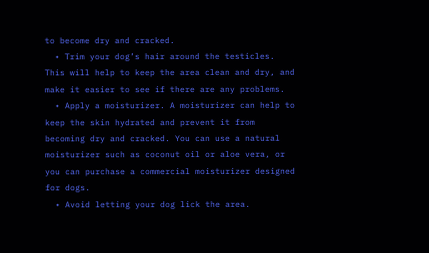to become dry and cracked.
  • Trim your dog’s hair around the testicles. This will help to keep the area clean and dry, and make it easier to see if there are any problems.
  • Apply a moisturizer. A moisturizer can help to keep the skin hydrated and prevent it from becoming dry and cracked. You can use a natural moisturizer such as coconut oil or aloe vera, or you can purchase a commercial moisturizer designed for dogs.
  • Avoid letting your dog lick the area.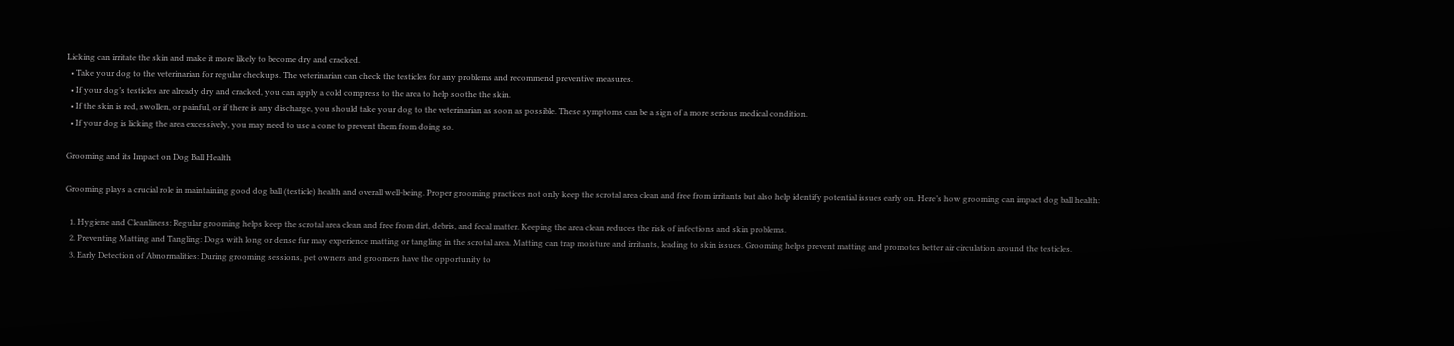Licking can irritate the skin and make it more likely to become dry and cracked.
  • Take your dog to the veterinarian for regular checkups. The veterinarian can check the testicles for any problems and recommend preventive measures.
  • If your dog’s testicles are already dry and cracked, you can apply a cold compress to the area to help soothe the skin.
  • If the skin is red, swollen, or painful, or if there is any discharge, you should take your dog to the veterinarian as soon as possible. These symptoms can be a sign of a more serious medical condition.
  • If your dog is licking the area excessively, you may need to use a cone to prevent them from doing so.

Grooming and its Impact on Dog Ball Health

Grooming plays a crucial role in maintaining good dog ball (testicle) health and overall well-being. Proper grooming practices not only keep the scrotal area clean and free from irritants but also help identify potential issues early on. Here’s how grooming can impact dog ball health:

  1. Hygiene and Cleanliness: Regular grooming helps keep the scrotal area clean and free from dirt, debris, and fecal matter. Keeping the area clean reduces the risk of infections and skin problems.
  2. Preventing Matting and Tangling: Dogs with long or dense fur may experience matting or tangling in the scrotal area. Matting can trap moisture and irritants, leading to skin issues. Grooming helps prevent matting and promotes better air circulation around the testicles.
  3. Early Detection of Abnormalities: During grooming sessions, pet owners and groomers have the opportunity to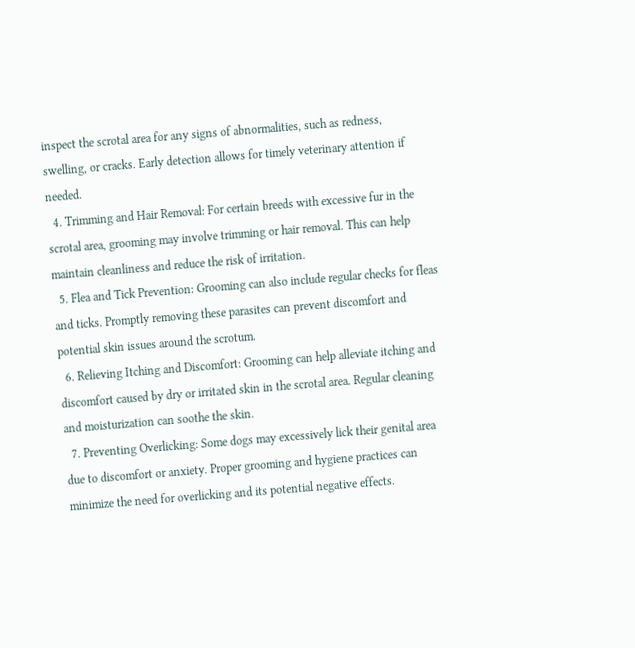inspect the scrotal area for any signs of abnormalities, such as redness, swelling, or cracks. Early detection allows for timely veterinary attention if needed.
  4. Trimming and Hair Removal: For certain breeds with excessive fur in the scrotal area, grooming may involve trimming or hair removal. This can help maintain cleanliness and reduce the risk of irritation.
  5. Flea and Tick Prevention: Grooming can also include regular checks for fleas and ticks. Promptly removing these parasites can prevent discomfort and potential skin issues around the scrotum.
  6. Relieving Itching and Discomfort: Grooming can help alleviate itching and discomfort caused by dry or irritated skin in the scrotal area. Regular cleaning and moisturization can soothe the skin.
  7. Preventing Overlicking: Some dogs may excessively lick their genital area due to discomfort or anxiety. Proper grooming and hygiene practices can minimize the need for overlicking and its potential negative effects.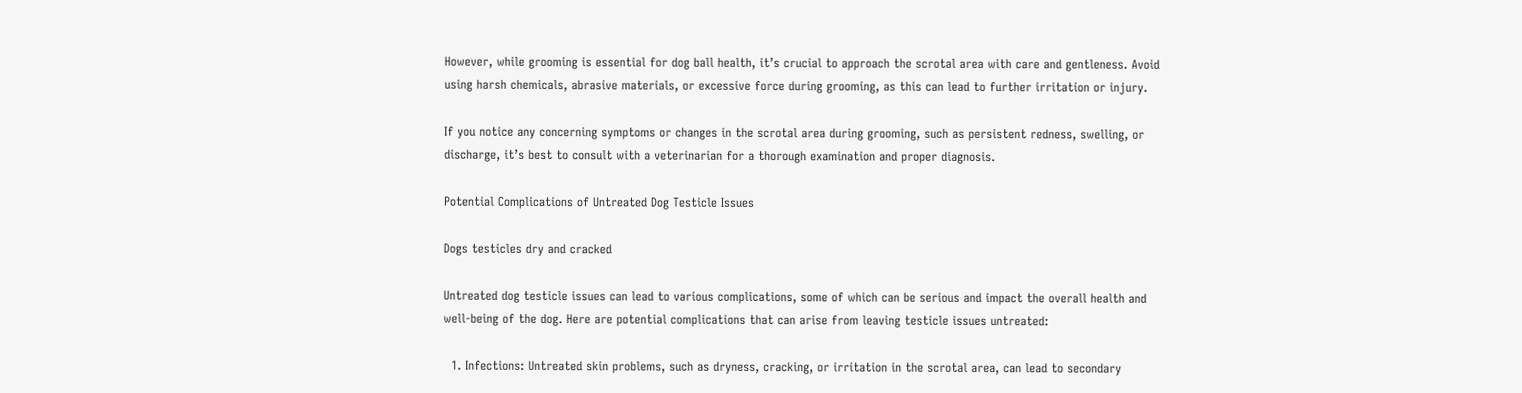However, while grooming is essential for dog ball health, it’s crucial to approach the scrotal area with care and gentleness. Avoid using harsh chemicals, abrasive materials, or excessive force during grooming, as this can lead to further irritation or injury.

If you notice any concerning symptoms or changes in the scrotal area during grooming, such as persistent redness, swelling, or discharge, it’s best to consult with a veterinarian for a thorough examination and proper diagnosis.

Potential Complications of Untreated Dog Testicle Issues

Dogs testicles dry and cracked

Untreated dog testicle issues can lead to various complications, some of which can be serious and impact the overall health and well-being of the dog. Here are potential complications that can arise from leaving testicle issues untreated:

  1. Infections: Untreated skin problems, such as dryness, cracking, or irritation in the scrotal area, can lead to secondary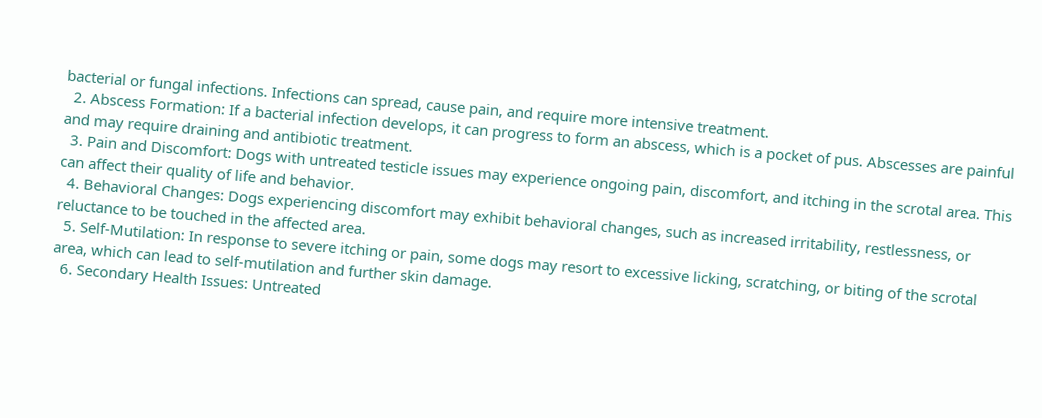bacterial or fungal infections. Infections can spread, cause pain, and require more intensive treatment.
  2. Abscess Formation: If a bacterial infection develops, it can progress to form an abscess, which is a pocket of pus. Abscesses are painful and may require draining and antibiotic treatment.
  3. Pain and Discomfort: Dogs with untreated testicle issues may experience ongoing pain, discomfort, and itching in the scrotal area. This can affect their quality of life and behavior.
  4. Behavioral Changes: Dogs experiencing discomfort may exhibit behavioral changes, such as increased irritability, restlessness, or reluctance to be touched in the affected area.
  5. Self-Mutilation: In response to severe itching or pain, some dogs may resort to excessive licking, scratching, or biting of the scrotal area, which can lead to self-mutilation and further skin damage.
  6. Secondary Health Issues: Untreated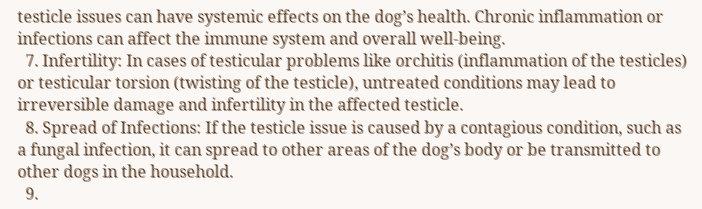testicle issues can have systemic effects on the dog’s health. Chronic inflammation or infections can affect the immune system and overall well-being.
  7. Infertility: In cases of testicular problems like orchitis (inflammation of the testicles) or testicular torsion (twisting of the testicle), untreated conditions may lead to irreversible damage and infertility in the affected testicle.
  8. Spread of Infections: If the testicle issue is caused by a contagious condition, such as a fungal infection, it can spread to other areas of the dog’s body or be transmitted to other dogs in the household.
  9.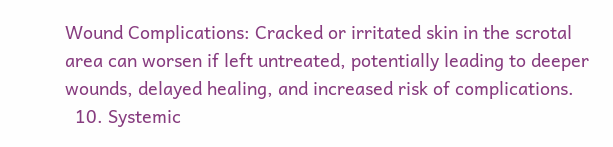Wound Complications: Cracked or irritated skin in the scrotal area can worsen if left untreated, potentially leading to deeper wounds, delayed healing, and increased risk of complications.
  10. Systemic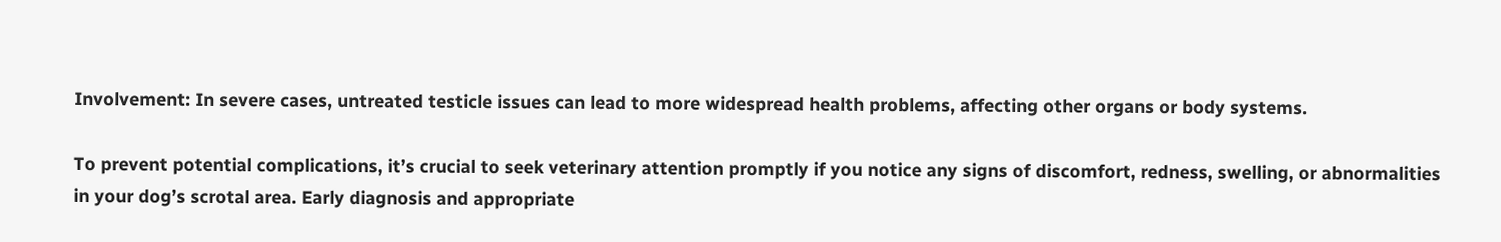Involvement: In severe cases, untreated testicle issues can lead to more widespread health problems, affecting other organs or body systems.

To prevent potential complications, it’s crucial to seek veterinary attention promptly if you notice any signs of discomfort, redness, swelling, or abnormalities in your dog’s scrotal area. Early diagnosis and appropriate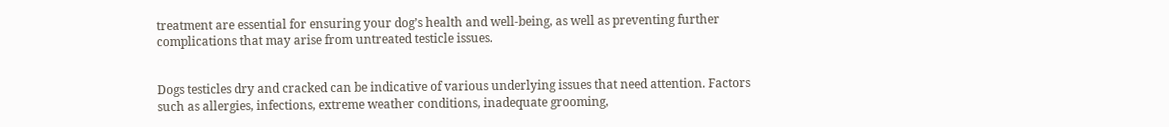treatment are essential for ensuring your dog’s health and well-being, as well as preventing further complications that may arise from untreated testicle issues.


Dogs testicles dry and cracked can be indicative of various underlying issues that need attention. Factors such as allergies, infections, extreme weather conditions, inadequate grooming,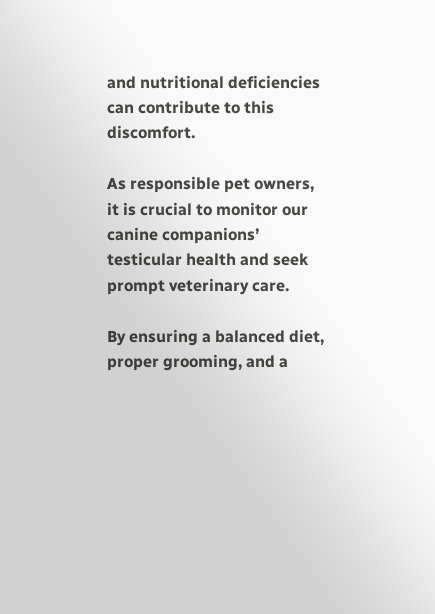and nutritional deficiencies can contribute to this discomfort.

As responsible pet owners, it is crucial to monitor our canine companions’ testicular health and seek prompt veterinary care.

By ensuring a balanced diet, proper grooming, and a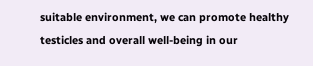suitable environment, we can promote healthy testicles and overall well-being in our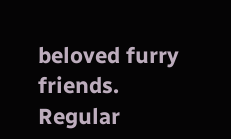beloved furry friends. Regular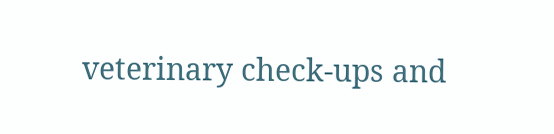veterinary check-ups and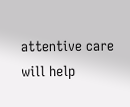attentive care will help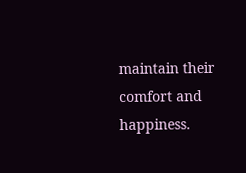maintain their comfort and happiness.